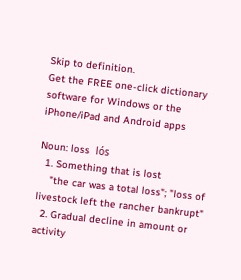Skip to definition.
Get the FREE one-click dictionary software for Windows or the iPhone/iPad and Android apps

Noun: loss  lós
  1. Something that is lost
    "the car was a total loss"; "loss of livestock left the rancher bankrupt"
  2. Gradual decline in amount or activity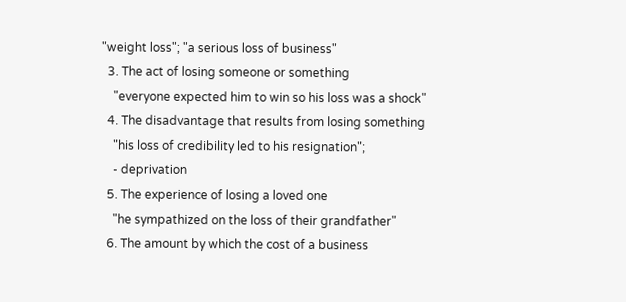"weight loss"; "a serious loss of business"
  3. The act of losing someone or something
    "everyone expected him to win so his loss was a shock"
  4. The disadvantage that results from losing something
    "his loss of credibility led to his resignation";
    - deprivation
  5. The experience of losing a loved one
    "he sympathized on the loss of their grandfather"
  6. The amount by which the cost of a business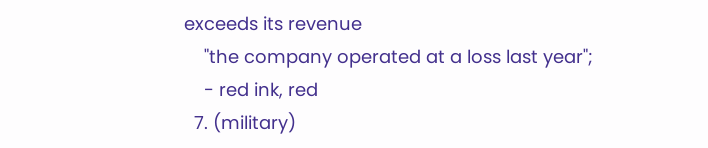exceeds its revenue
    "the company operated at a loss last year";
    - red ink, red
  7. (military)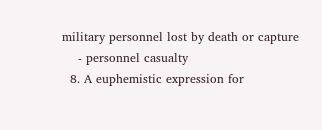military personnel lost by death or capture
    - personnel casualty
  8. A euphemistic expression for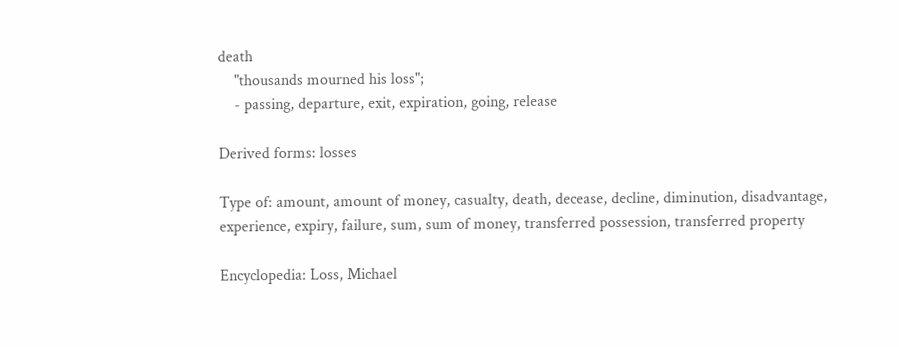death
    "thousands mourned his loss";
    - passing, departure, exit, expiration, going, release

Derived forms: losses

Type of: amount, amount of money, casualty, death, decease, decline, diminution, disadvantage, experience, expiry, failure, sum, sum of money, transferred possession, transferred property

Encyclopedia: Loss, Michael